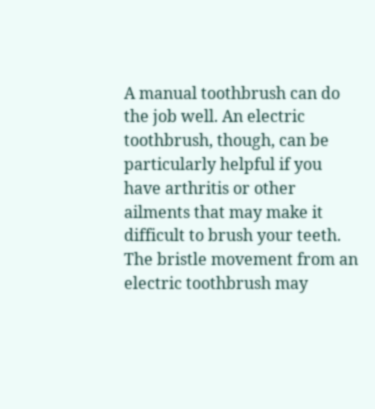A manual toothbrush can do the job well. An electric toothbrush, though, can be particularly helpful if you have arthritis or other ailments that may make it difficult to brush your teeth. The bristle movement from an electric toothbrush may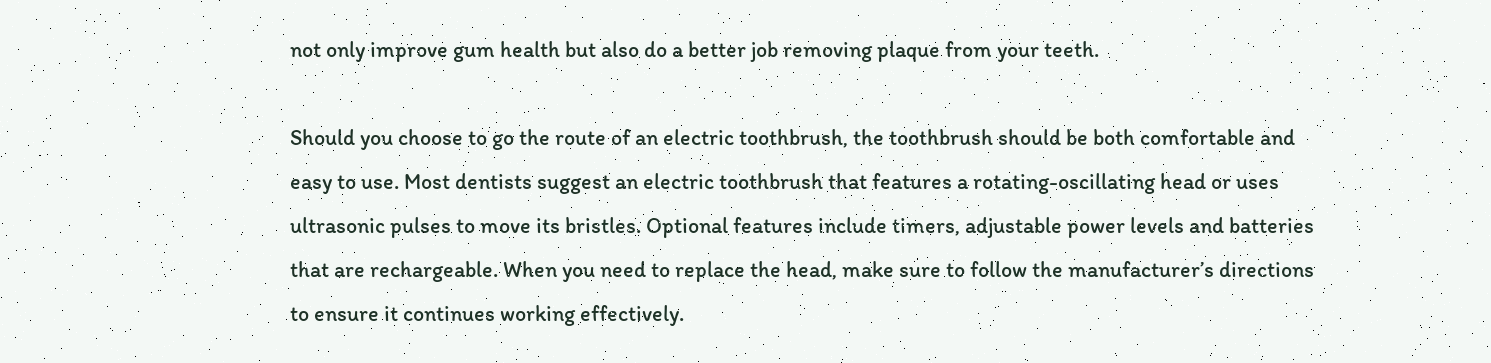not only improve gum health but also do a better job removing plaque from your teeth.

Should you choose to go the route of an electric toothbrush, the toothbrush should be both comfortable and easy to use. Most dentists suggest an electric toothbrush that features a rotating-oscillating head or uses ultrasonic pulses to move its bristles. Optional features include timers, adjustable power levels and batteries that are rechargeable. When you need to replace the head, make sure to follow the manufacturer’s directions to ensure it continues working effectively.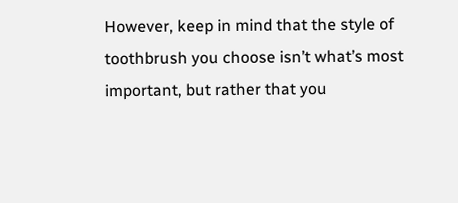However, keep in mind that the style of toothbrush you choose isn’t what’s most important, but rather that you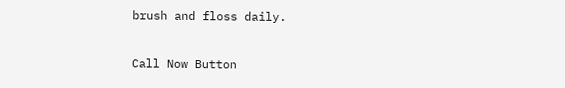brush and floss daily.

Call Now Button